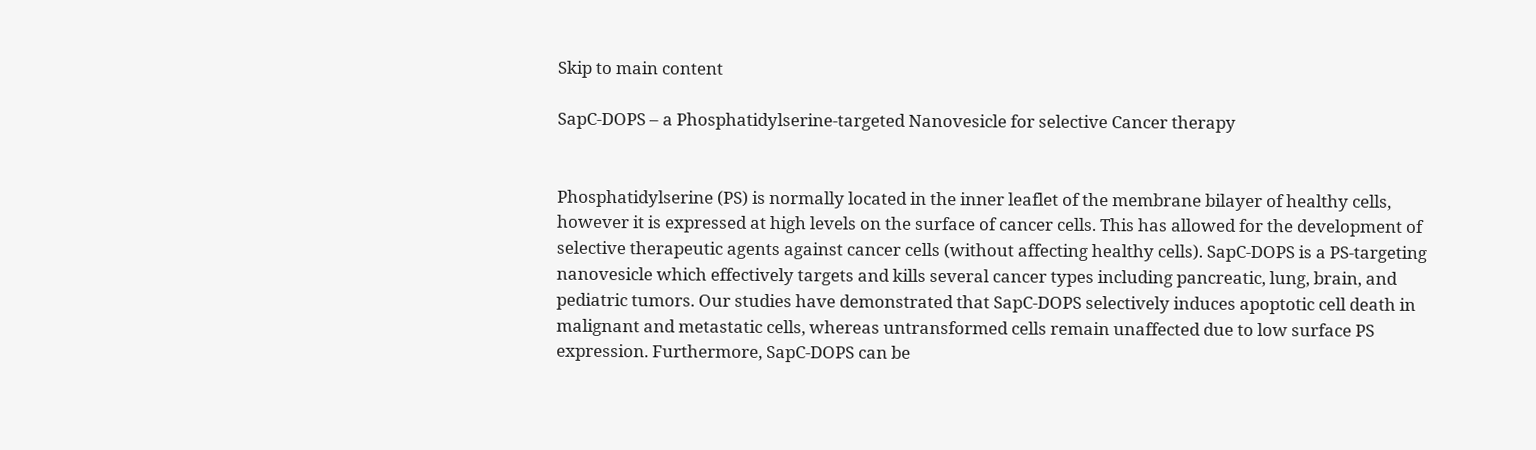Skip to main content

SapC-DOPS – a Phosphatidylserine-targeted Nanovesicle for selective Cancer therapy


Phosphatidylserine (PS) is normally located in the inner leaflet of the membrane bilayer of healthy cells, however it is expressed at high levels on the surface of cancer cells. This has allowed for the development of selective therapeutic agents against cancer cells (without affecting healthy cells). SapC-DOPS is a PS-targeting nanovesicle which effectively targets and kills several cancer types including pancreatic, lung, brain, and pediatric tumors. Our studies have demonstrated that SapC-DOPS selectively induces apoptotic cell death in malignant and metastatic cells, whereas untransformed cells remain unaffected due to low surface PS expression. Furthermore, SapC-DOPS can be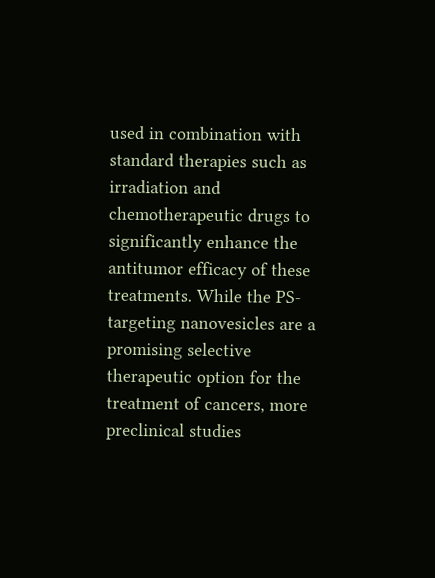used in combination with standard therapies such as irradiation and chemotherapeutic drugs to significantly enhance the antitumor efficacy of these treatments. While the PS-targeting nanovesicles are a promising selective therapeutic option for the treatment of cancers, more preclinical studies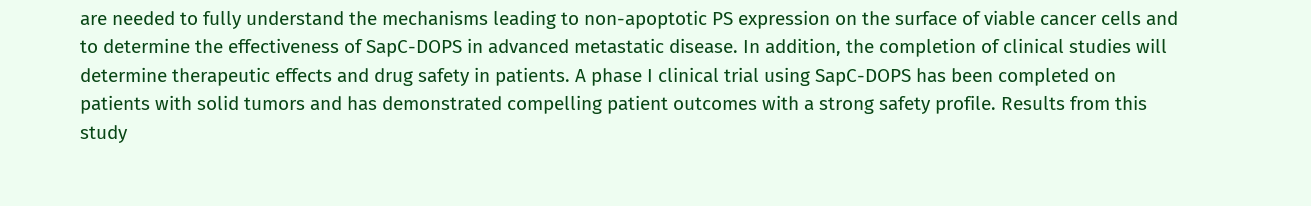are needed to fully understand the mechanisms leading to non-apoptotic PS expression on the surface of viable cancer cells and to determine the effectiveness of SapC-DOPS in advanced metastatic disease. In addition, the completion of clinical studies will determine therapeutic effects and drug safety in patients. A phase I clinical trial using SapC-DOPS has been completed on patients with solid tumors and has demonstrated compelling patient outcomes with a strong safety profile. Results from this study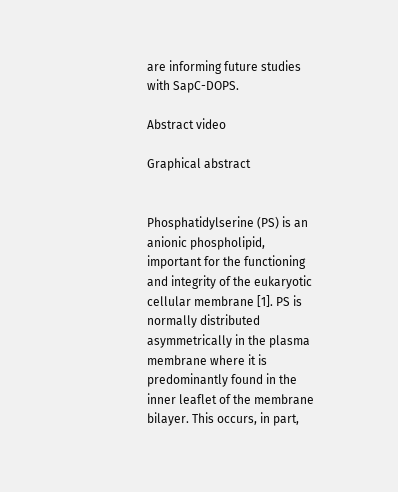are informing future studies with SapC-DOPS.

Abstract video

Graphical abstract


Phosphatidylserine (PS) is an anionic phospholipid, important for the functioning and integrity of the eukaryotic cellular membrane [1]. PS is normally distributed asymmetrically in the plasma membrane where it is predominantly found in the inner leaflet of the membrane bilayer. This occurs, in part,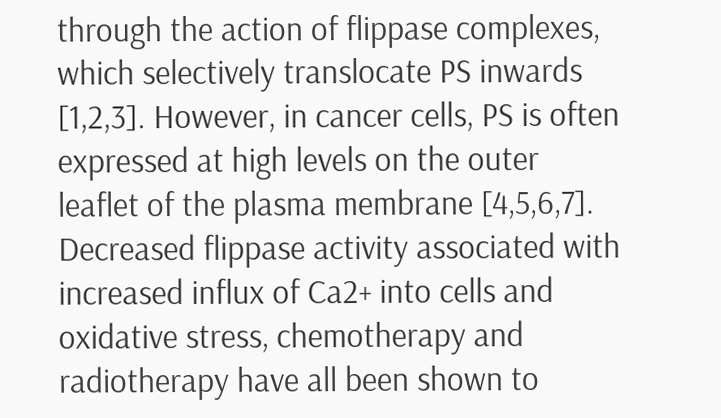through the action of flippase complexes, which selectively translocate PS inwards [1,2,3]. However, in cancer cells, PS is often expressed at high levels on the outer leaflet of the plasma membrane [4,5,6,7]. Decreased flippase activity associated with increased influx of Ca2+ into cells and oxidative stress, chemotherapy and radiotherapy have all been shown to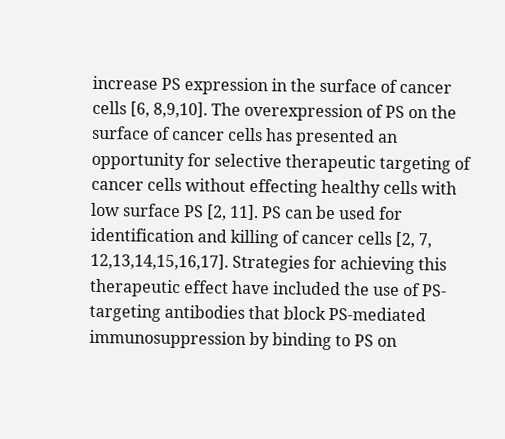increase PS expression in the surface of cancer cells [6, 8,9,10]. The overexpression of PS on the surface of cancer cells has presented an opportunity for selective therapeutic targeting of cancer cells without effecting healthy cells with low surface PS [2, 11]. PS can be used for identification and killing of cancer cells [2, 7, 12,13,14,15,16,17]. Strategies for achieving this therapeutic effect have included the use of PS-targeting antibodies that block PS-mediated immunosuppression by binding to PS on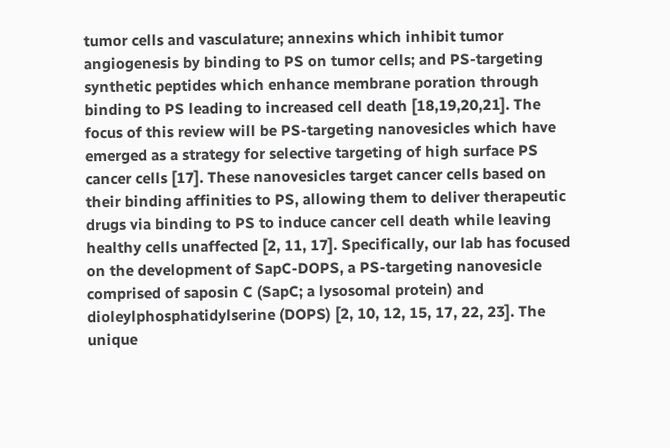tumor cells and vasculature; annexins which inhibit tumor angiogenesis by binding to PS on tumor cells; and PS-targeting synthetic peptides which enhance membrane poration through binding to PS leading to increased cell death [18,19,20,21]. The focus of this review will be PS-targeting nanovesicles which have emerged as a strategy for selective targeting of high surface PS cancer cells [17]. These nanovesicles target cancer cells based on their binding affinities to PS, allowing them to deliver therapeutic drugs via binding to PS to induce cancer cell death while leaving healthy cells unaffected [2, 11, 17]. Specifically, our lab has focused on the development of SapC-DOPS, a PS-targeting nanovesicle comprised of saposin C (SapC; a lysosomal protein) and dioleylphosphatidylserine (DOPS) [2, 10, 12, 15, 17, 22, 23]. The unique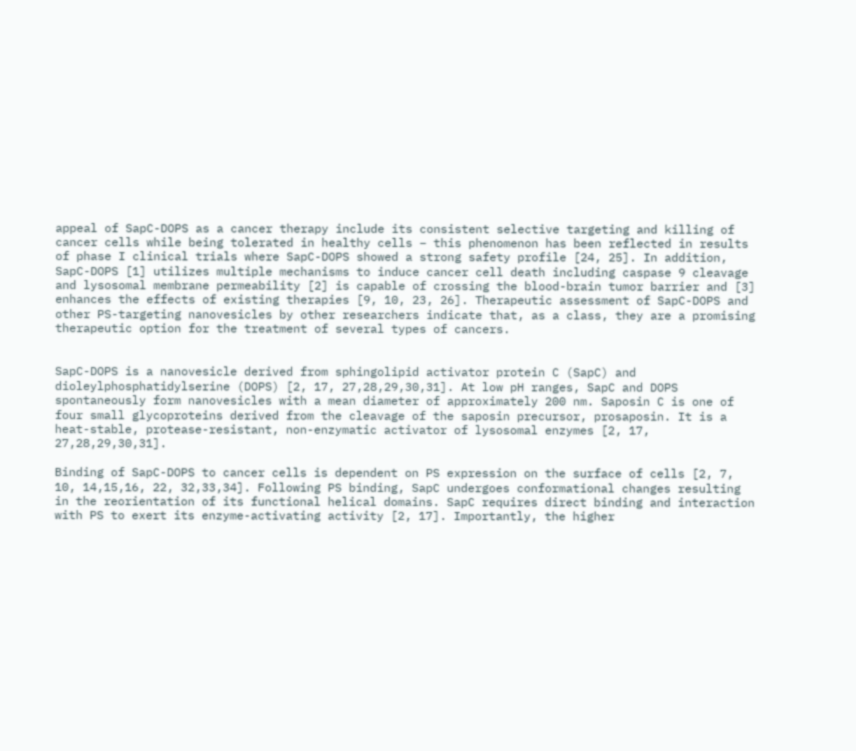appeal of SapC-DOPS as a cancer therapy include its consistent selective targeting and killing of cancer cells while being tolerated in healthy cells – this phenomenon has been reflected in results of phase I clinical trials where SapC-DOPS showed a strong safety profile [24, 25]. In addition, SapC-DOPS [1] utilizes multiple mechanisms to induce cancer cell death including caspase 9 cleavage and lysosomal membrane permeability [2] is capable of crossing the blood-brain tumor barrier and [3] enhances the effects of existing therapies [9, 10, 23, 26]. Therapeutic assessment of SapC-DOPS and other PS-targeting nanovesicles by other researchers indicate that, as a class, they are a promising therapeutic option for the treatment of several types of cancers.


SapC-DOPS is a nanovesicle derived from sphingolipid activator protein C (SapC) and dioleylphosphatidylserine (DOPS) [2, 17, 27,28,29,30,31]. At low pH ranges, SapC and DOPS spontaneously form nanovesicles with a mean diameter of approximately 200 nm. Saposin C is one of four small glycoproteins derived from the cleavage of the saposin precursor, prosaposin. It is a heat-stable, protease-resistant, non-enzymatic activator of lysosomal enzymes [2, 17, 27,28,29,30,31].

Binding of SapC-DOPS to cancer cells is dependent on PS expression on the surface of cells [2, 7, 10, 14,15,16, 22, 32,33,34]. Following PS binding, SapC undergoes conformational changes resulting in the reorientation of its functional helical domains. SapC requires direct binding and interaction with PS to exert its enzyme-activating activity [2, 17]. Importantly, the higher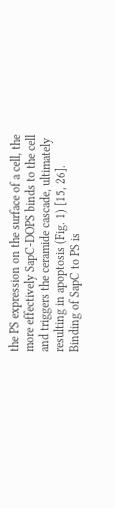the PS expression on the surface of a cell, the more effectively SapC-DOPS binds to the cell and triggers the ceramide cascade, ultimately resulting in apoptosis (Fig. 1) [15, 26]. Binding of SapC to PS is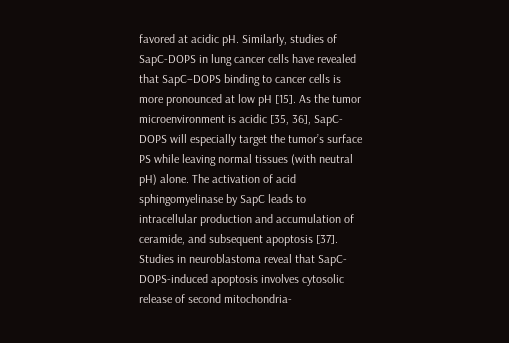favored at acidic pH. Similarly, studies of SapC-DOPS in lung cancer cells have revealed that SapC–DOPS binding to cancer cells is more pronounced at low pH [15]. As the tumor microenvironment is acidic [35, 36], SapC-DOPS will especially target the tumor’s surface PS while leaving normal tissues (with neutral pH) alone. The activation of acid sphingomyelinase by SapC leads to intracellular production and accumulation of ceramide, and subsequent apoptosis [37]. Studies in neuroblastoma reveal that SapC-DOPS-induced apoptosis involves cytosolic release of second mitochondria-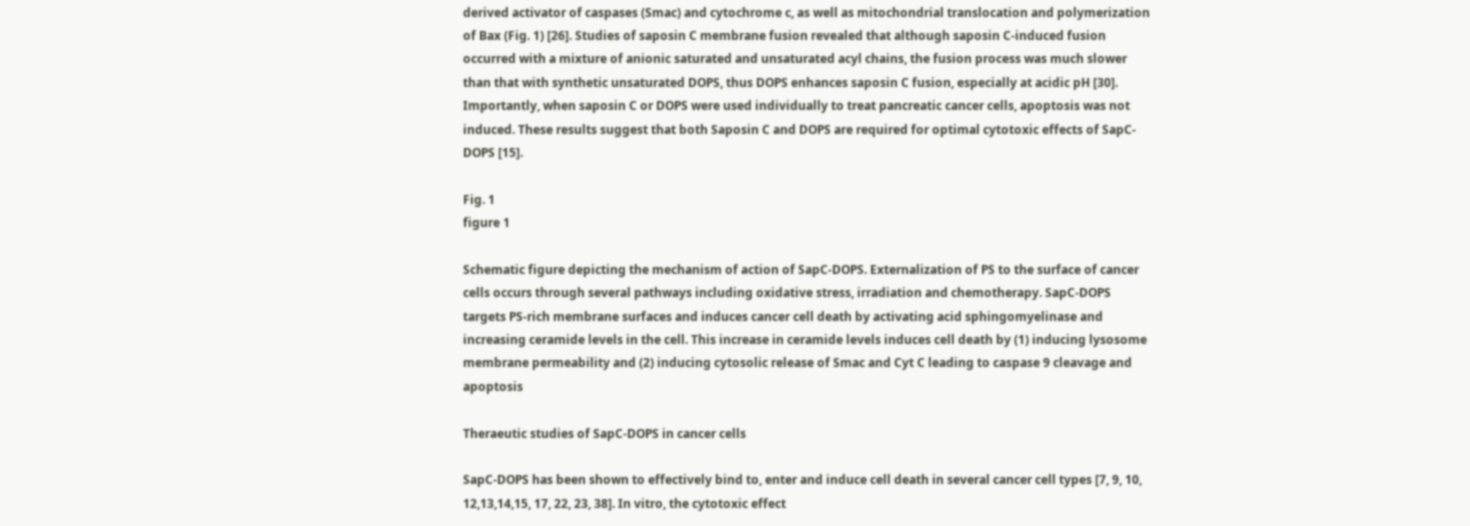derived activator of caspases (Smac) and cytochrome c, as well as mitochondrial translocation and polymerization of Bax (Fig. 1) [26]. Studies of saposin C membrane fusion revealed that although saposin C-induced fusion occurred with a mixture of anionic saturated and unsaturated acyl chains, the fusion process was much slower than that with synthetic unsaturated DOPS, thus DOPS enhances saposin C fusion, especially at acidic pH [30]. Importantly, when saposin C or DOPS were used individually to treat pancreatic cancer cells, apoptosis was not induced. These results suggest that both Saposin C and DOPS are required for optimal cytotoxic effects of SapC-DOPS [15].

Fig. 1
figure 1

Schematic figure depicting the mechanism of action of SapC-DOPS. Externalization of PS to the surface of cancer cells occurs through several pathways including oxidative stress, irradiation and chemotherapy. SapC-DOPS targets PS-rich membrane surfaces and induces cancer cell death by activating acid sphingomyelinase and increasing ceramide levels in the cell. This increase in ceramide levels induces cell death by (1) inducing lysosome membrane permeability and (2) inducing cytosolic release of Smac and Cyt C leading to caspase 9 cleavage and apoptosis

Theraeutic studies of SapC-DOPS in cancer cells

SapC-DOPS has been shown to effectively bind to, enter and induce cell death in several cancer cell types [7, 9, 10, 12,13,14,15, 17, 22, 23, 38]. In vitro, the cytotoxic effect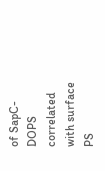of SapC-DOPS correlated with surface PS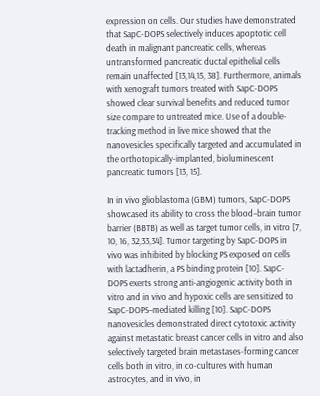expression on cells. Our studies have demonstrated that SapC-DOPS selectively induces apoptotic cell death in malignant pancreatic cells, whereas untransformed pancreatic ductal epithelial cells remain unaffected [13,14,15, 38]. Furthermore, animals with xenograft tumors treated with SapC-DOPS showed clear survival benefits and reduced tumor size compare to untreated mice. Use of a double-tracking method in live mice showed that the nanovesicles specifically targeted and accumulated in the orthotopically-implanted, bioluminescent pancreatic tumors [13, 15].

In in vivo glioblastoma (GBM) tumors, SapC-DOPS showcased its ability to cross the blood–brain tumor barrier (BBTB) as well as target tumor cells, in vitro [7, 10, 16, 32,33,34]. Tumor targeting by SapC-DOPS in vivo was inhibited by blocking PS exposed on cells with lactadherin, a PS binding protein [10]. SapC-DOPS exerts strong anti-angiogenic activity both in vitro and in vivo and hypoxic cells are sensitized to SapC-DOPS–mediated killing [10]. SapC-DOPS nanovesicles demonstrated direct cytotoxic activity against metastatic breast cancer cells in vitro and also selectively targeted brain metastases-forming cancer cells both in vitro, in co-cultures with human astrocytes, and in vivo, in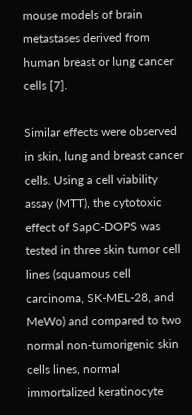mouse models of brain metastases derived from human breast or lung cancer cells [7].

Similar effects were observed in skin, lung and breast cancer cells. Using a cell viability assay (MTT), the cytotoxic effect of SapC-DOPS was tested in three skin tumor cell lines (squamous cell carcinoma, SK-MEL-28, and MeWo) and compared to two normal non-tumorigenic skin cells lines, normal immortalized keratinocyte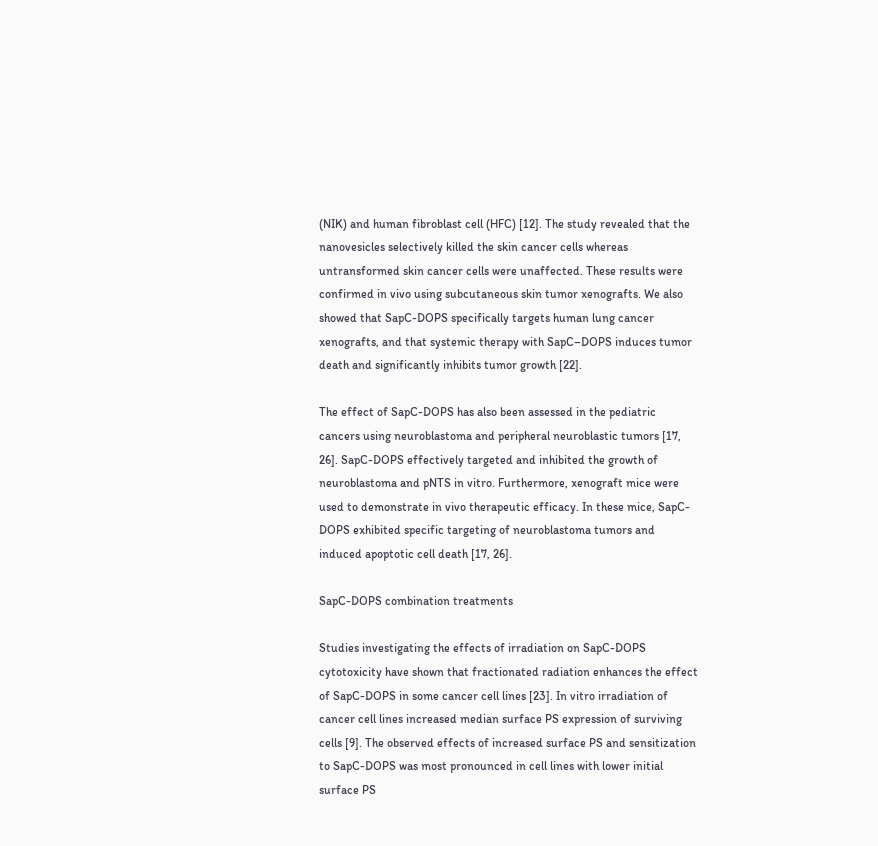(NIK) and human fibroblast cell (HFC) [12]. The study revealed that the nanovesicles selectively killed the skin cancer cells whereas untransformed skin cancer cells were unaffected. These results were confirmed in vivo using subcutaneous skin tumor xenografts. We also showed that SapC-DOPS specifically targets human lung cancer xenografts, and that systemic therapy with SapC–DOPS induces tumor death and significantly inhibits tumor growth [22].

The effect of SapC-DOPS has also been assessed in the pediatric cancers using neuroblastoma and peripheral neuroblastic tumors [17, 26]. SapC-DOPS effectively targeted and inhibited the growth of neuroblastoma and pNTS in vitro. Furthermore, xenograft mice were used to demonstrate in vivo therapeutic efficacy. In these mice, SapC-DOPS exhibited specific targeting of neuroblastoma tumors and induced apoptotic cell death [17, 26].

SapC-DOPS combination treatments

Studies investigating the effects of irradiation on SapC-DOPS cytotoxicity have shown that fractionated radiation enhances the effect of SapC-DOPS in some cancer cell lines [23]. In vitro irradiation of cancer cell lines increased median surface PS expression of surviving cells [9]. The observed effects of increased surface PS and sensitization to SapC-DOPS was most pronounced in cell lines with lower initial surface PS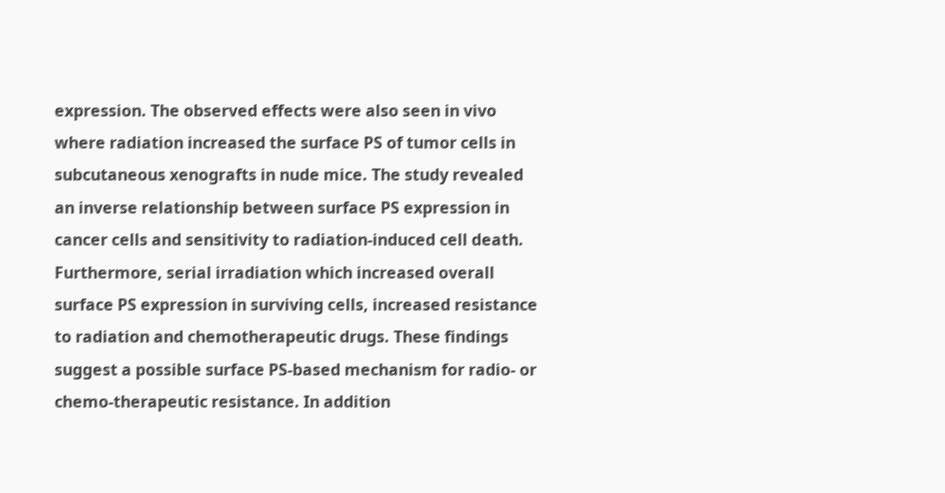expression. The observed effects were also seen in vivo where radiation increased the surface PS of tumor cells in subcutaneous xenografts in nude mice. The study revealed an inverse relationship between surface PS expression in cancer cells and sensitivity to radiation-induced cell death. Furthermore, serial irradiation which increased overall surface PS expression in surviving cells, increased resistance to radiation and chemotherapeutic drugs. These findings suggest a possible surface PS-based mechanism for radio- or chemo-therapeutic resistance. In addition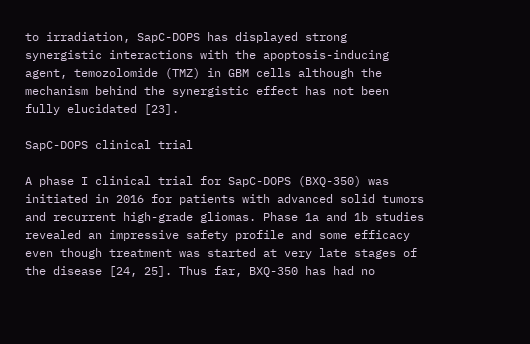to irradiation, SapC-DOPS has displayed strong synergistic interactions with the apoptosis-inducing agent, temozolomide (TMZ) in GBM cells although the mechanism behind the synergistic effect has not been fully elucidated [23].

SapC-DOPS clinical trial

A phase I clinical trial for SapC-DOPS (BXQ-350) was initiated in 2016 for patients with advanced solid tumors and recurrent high-grade gliomas. Phase 1a and 1b studies revealed an impressive safety profile and some efficacy even though treatment was started at very late stages of the disease [24, 25]. Thus far, BXQ-350 has had no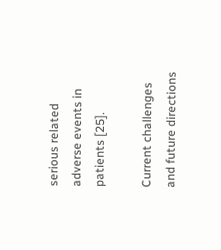serious related adverse events in patients [25].

Current challenges and future directions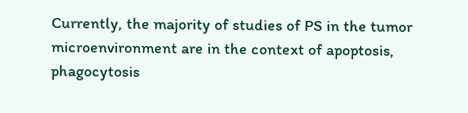Currently, the majority of studies of PS in the tumor microenvironment are in the context of apoptosis, phagocytosis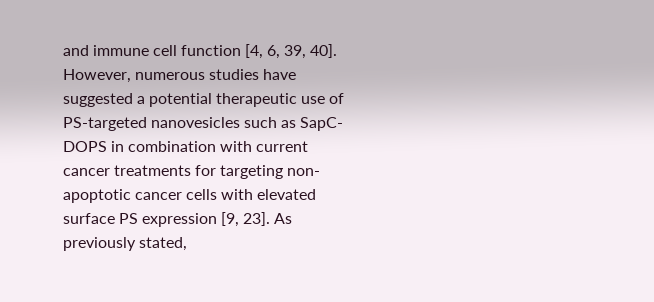and immune cell function [4, 6, 39, 40]. However, numerous studies have suggested a potential therapeutic use of PS-targeted nanovesicles such as SapC-DOPS in combination with current cancer treatments for targeting non-apoptotic cancer cells with elevated surface PS expression [9, 23]. As previously stated,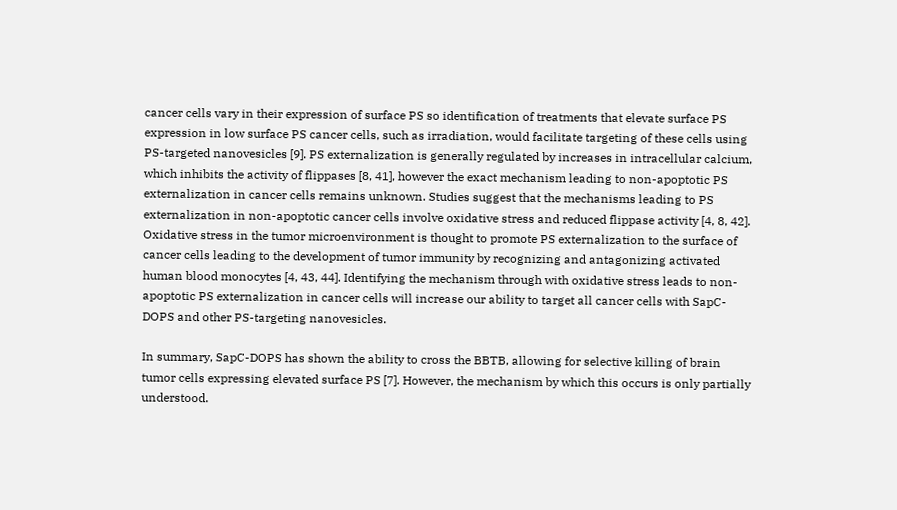cancer cells vary in their expression of surface PS so identification of treatments that elevate surface PS expression in low surface PS cancer cells, such as irradiation, would facilitate targeting of these cells using PS-targeted nanovesicles [9]. PS externalization is generally regulated by increases in intracellular calcium, which inhibits the activity of flippases [8, 41], however the exact mechanism leading to non-apoptotic PS externalization in cancer cells remains unknown. Studies suggest that the mechanisms leading to PS externalization in non-apoptotic cancer cells involve oxidative stress and reduced flippase activity [4, 8, 42]. Oxidative stress in the tumor microenvironment is thought to promote PS externalization to the surface of cancer cells leading to the development of tumor immunity by recognizing and antagonizing activated human blood monocytes [4, 43, 44]. Identifying the mechanism through with oxidative stress leads to non-apoptotic PS externalization in cancer cells will increase our ability to target all cancer cells with SapC-DOPS and other PS-targeting nanovesicles.

In summary, SapC-DOPS has shown the ability to cross the BBTB, allowing for selective killing of brain tumor cells expressing elevated surface PS [7]. However, the mechanism by which this occurs is only partially understood.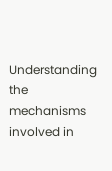Understanding the mechanisms involved in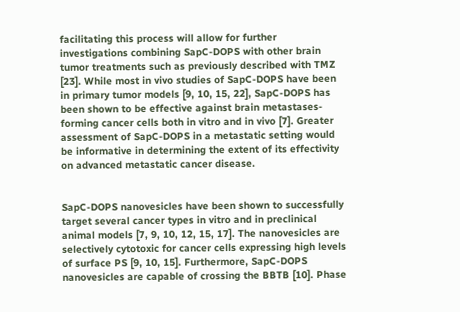facilitating this process will allow for further investigations combining SapC-DOPS with other brain tumor treatments such as previously described with TMZ [23]. While most in vivo studies of SapC-DOPS have been in primary tumor models [9, 10, 15, 22], SapC-DOPS has been shown to be effective against brain metastases-forming cancer cells both in vitro and in vivo [7]. Greater assessment of SapC-DOPS in a metastatic setting would be informative in determining the extent of its effectivity on advanced metastatic cancer disease.


SapC-DOPS nanovesicles have been shown to successfully target several cancer types in vitro and in preclinical animal models [7, 9, 10, 12, 15, 17]. The nanovesicles are selectively cytotoxic for cancer cells expressing high levels of surface PS [9, 10, 15]. Furthermore, SapC-DOPS nanovesicles are capable of crossing the BBTB [10]. Phase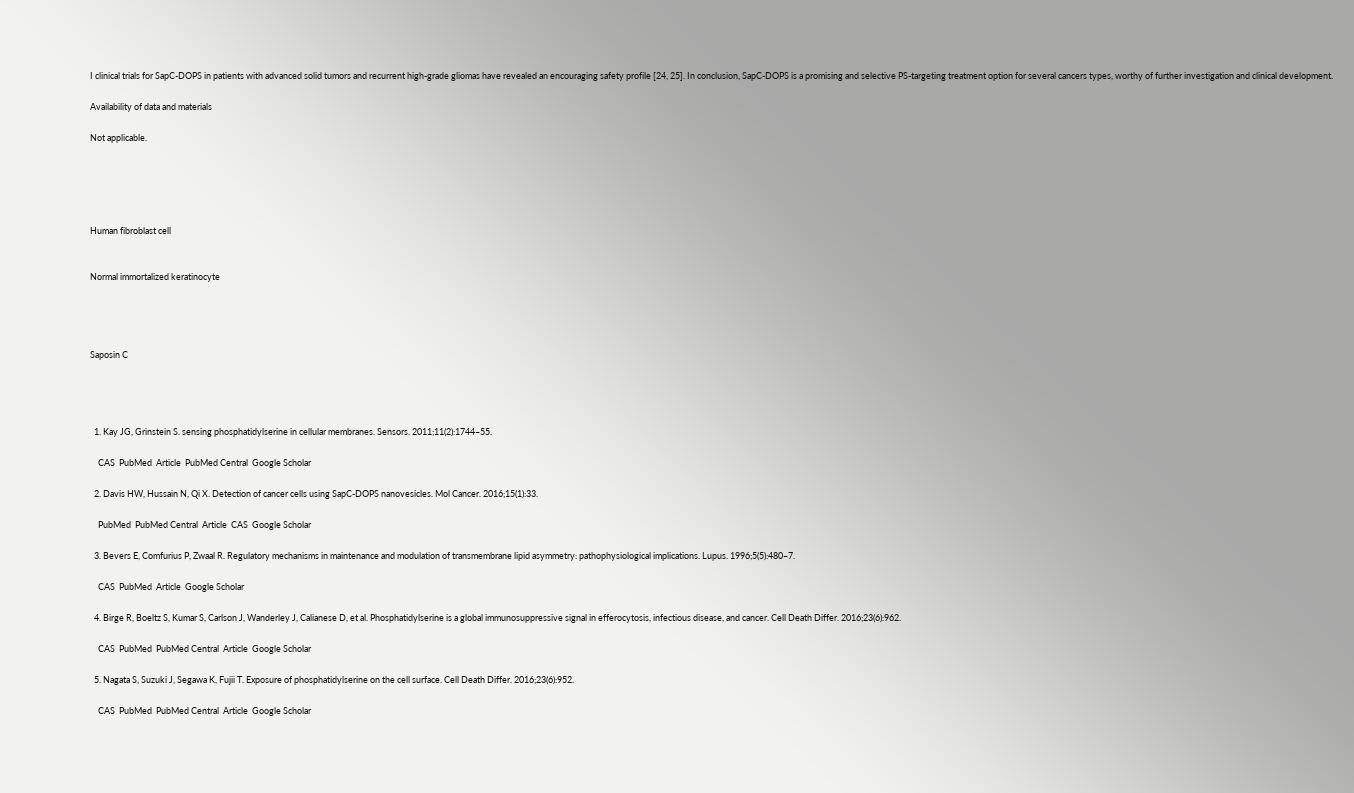I clinical trials for SapC-DOPS in patients with advanced solid tumors and recurrent high-grade gliomas have revealed an encouraging safety profile [24, 25]. In conclusion, SapC-DOPS is a promising and selective PS-targeting treatment option for several cancers types, worthy of further investigation and clinical development.

Availability of data and materials

Not applicable.





Human fibroblast cell


Normal immortalized keratinocyte




Saposin C




  1. Kay JG, Grinstein S. sensing phosphatidylserine in cellular membranes. Sensors. 2011;11(2):1744–55.

    CAS  PubMed  Article  PubMed Central  Google Scholar

  2. Davis HW, Hussain N, Qi X. Detection of cancer cells using SapC-DOPS nanovesicles. Mol Cancer. 2016;15(1):33.

    PubMed  PubMed Central  Article  CAS  Google Scholar

  3. Bevers E, Comfurius P, Zwaal R. Regulatory mechanisms in maintenance and modulation of transmembrane lipid asymmetry: pathophysiological implications. Lupus. 1996;5(5):480–7.

    CAS  PubMed  Article  Google Scholar

  4. Birge R, Boeltz S, Kumar S, Carlson J, Wanderley J, Calianese D, et al. Phosphatidylserine is a global immunosuppressive signal in efferocytosis, infectious disease, and cancer. Cell Death Differ. 2016;23(6):962.

    CAS  PubMed  PubMed Central  Article  Google Scholar

  5. Nagata S, Suzuki J, Segawa K, Fujii T. Exposure of phosphatidylserine on the cell surface. Cell Death Differ. 2016;23(6):952.

    CAS  PubMed  PubMed Central  Article  Google Scholar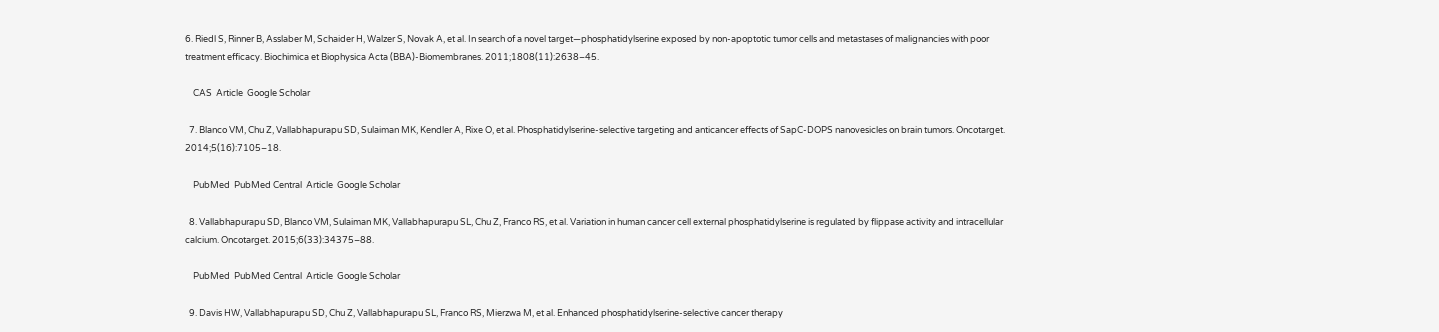6. Riedl S, Rinner B, Asslaber M, Schaider H, Walzer S, Novak A, et al. In search of a novel target—phosphatidylserine exposed by non-apoptotic tumor cells and metastases of malignancies with poor treatment efficacy. Biochimica et Biophysica Acta (BBA)-Biomembranes. 2011;1808(11):2638–45.

    CAS  Article  Google Scholar

  7. Blanco VM, Chu Z, Vallabhapurapu SD, Sulaiman MK, Kendler A, Rixe O, et al. Phosphatidylserine-selective targeting and anticancer effects of SapC-DOPS nanovesicles on brain tumors. Oncotarget. 2014;5(16):7105–18.

    PubMed  PubMed Central  Article  Google Scholar

  8. Vallabhapurapu SD, Blanco VM, Sulaiman MK, Vallabhapurapu SL, Chu Z, Franco RS, et al. Variation in human cancer cell external phosphatidylserine is regulated by flippase activity and intracellular calcium. Oncotarget. 2015;6(33):34375–88.

    PubMed  PubMed Central  Article  Google Scholar

  9. Davis HW, Vallabhapurapu SD, Chu Z, Vallabhapurapu SL, Franco RS, Mierzwa M, et al. Enhanced phosphatidylserine-selective cancer therapy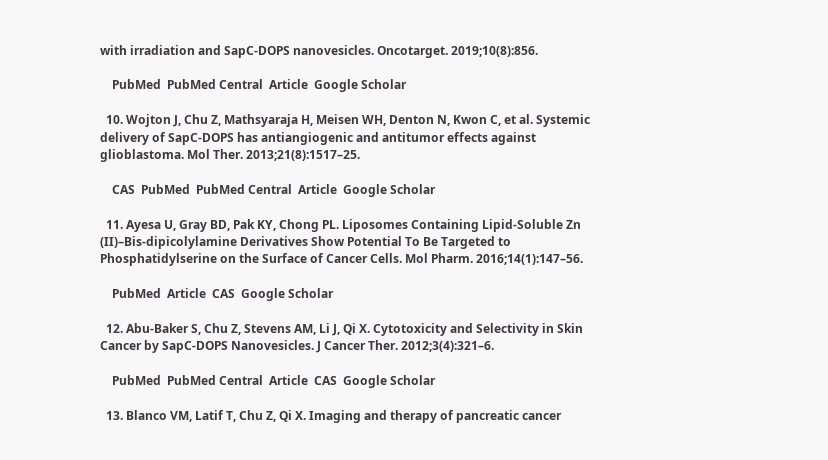with irradiation and SapC-DOPS nanovesicles. Oncotarget. 2019;10(8):856.

    PubMed  PubMed Central  Article  Google Scholar

  10. Wojton J, Chu Z, Mathsyaraja H, Meisen WH, Denton N, Kwon C, et al. Systemic delivery of SapC-DOPS has antiangiogenic and antitumor effects against glioblastoma. Mol Ther. 2013;21(8):1517–25.

    CAS  PubMed  PubMed Central  Article  Google Scholar

  11. Ayesa U, Gray BD, Pak KY, Chong PL. Liposomes Containing Lipid-Soluble Zn (II)–Bis-dipicolylamine Derivatives Show Potential To Be Targeted to Phosphatidylserine on the Surface of Cancer Cells. Mol Pharm. 2016;14(1):147–56.

    PubMed  Article  CAS  Google Scholar

  12. Abu-Baker S, Chu Z, Stevens AM, Li J, Qi X. Cytotoxicity and Selectivity in Skin Cancer by SapC-DOPS Nanovesicles. J Cancer Ther. 2012;3(4):321–6.

    PubMed  PubMed Central  Article  CAS  Google Scholar

  13. Blanco VM, Latif T, Chu Z, Qi X. Imaging and therapy of pancreatic cancer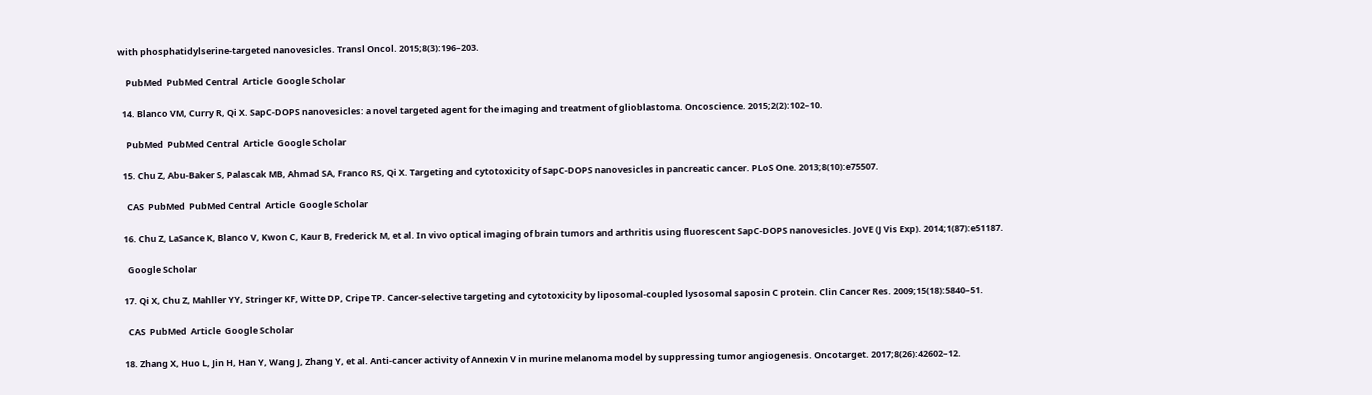with phosphatidylserine-targeted nanovesicles. Transl Oncol. 2015;8(3):196–203.

    PubMed  PubMed Central  Article  Google Scholar

  14. Blanco VM, Curry R, Qi X. SapC-DOPS nanovesicles: a novel targeted agent for the imaging and treatment of glioblastoma. Oncoscience. 2015;2(2):102–10.

    PubMed  PubMed Central  Article  Google Scholar

  15. Chu Z, Abu-Baker S, Palascak MB, Ahmad SA, Franco RS, Qi X. Targeting and cytotoxicity of SapC-DOPS nanovesicles in pancreatic cancer. PLoS One. 2013;8(10):e75507.

    CAS  PubMed  PubMed Central  Article  Google Scholar

  16. Chu Z, LaSance K, Blanco V, Kwon C, Kaur B, Frederick M, et al. In vivo optical imaging of brain tumors and arthritis using fluorescent SapC-DOPS nanovesicles. JoVE (J Vis Exp). 2014;1(87):e51187.

    Google Scholar

  17. Qi X, Chu Z, Mahller YY, Stringer KF, Witte DP, Cripe TP. Cancer-selective targeting and cytotoxicity by liposomal-coupled lysosomal saposin C protein. Clin Cancer Res. 2009;15(18):5840–51.

    CAS  PubMed  Article  Google Scholar

  18. Zhang X, Huo L, Jin H, Han Y, Wang J, Zhang Y, et al. Anti-cancer activity of Annexin V in murine melanoma model by suppressing tumor angiogenesis. Oncotarget. 2017;8(26):42602–12.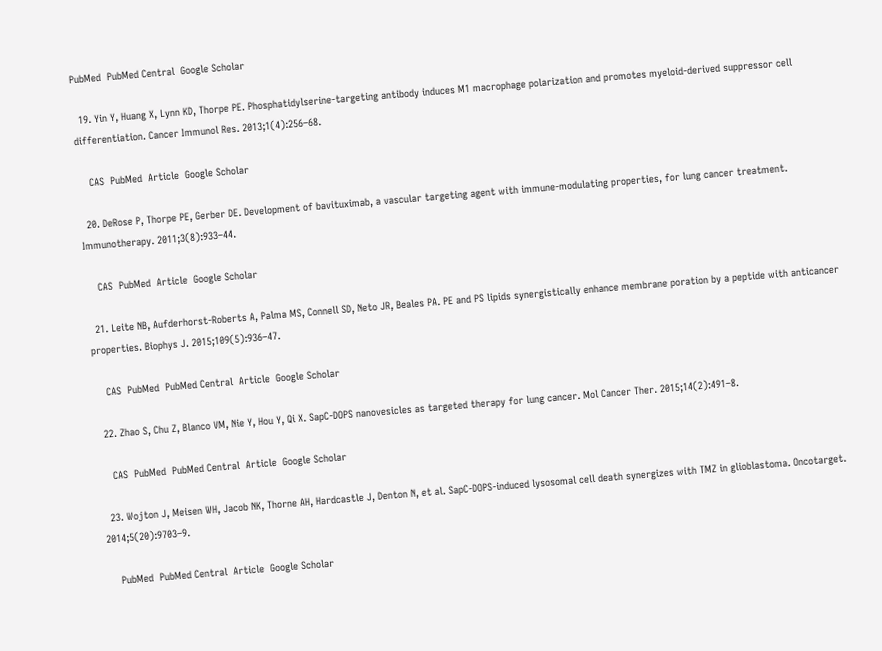PubMed  PubMed Central  Google Scholar

  19. Yin Y, Huang X, Lynn KD, Thorpe PE. Phosphatidylserine-targeting antibody induces M1 macrophage polarization and promotes myeloid-derived suppressor cell differentiation. Cancer Immunol Res. 2013;1(4):256–68.

    CAS  PubMed  Article  Google Scholar

  20. DeRose P, Thorpe PE, Gerber DE. Development of bavituximab, a vascular targeting agent with immune-modulating properties, for lung cancer treatment. Immunotherapy. 2011;3(8):933–44.

    CAS  PubMed  Article  Google Scholar

  21. Leite NB, Aufderhorst-Roberts A, Palma MS, Connell SD, Neto JR, Beales PA. PE and PS lipids synergistically enhance membrane poration by a peptide with anticancer properties. Biophys J. 2015;109(5):936–47.

    CAS  PubMed  PubMed Central  Article  Google Scholar

  22. Zhao S, Chu Z, Blanco VM, Nie Y, Hou Y, Qi X. SapC-DOPS nanovesicles as targeted therapy for lung cancer. Mol Cancer Ther. 2015;14(2):491–8.

    CAS  PubMed  PubMed Central  Article  Google Scholar

  23. Wojton J, Meisen WH, Jacob NK, Thorne AH, Hardcastle J, Denton N, et al. SapC-DOPS-induced lysosomal cell death synergizes with TMZ in glioblastoma. Oncotarget. 2014;5(20):9703–9.

    PubMed  PubMed Central  Article  Google Scholar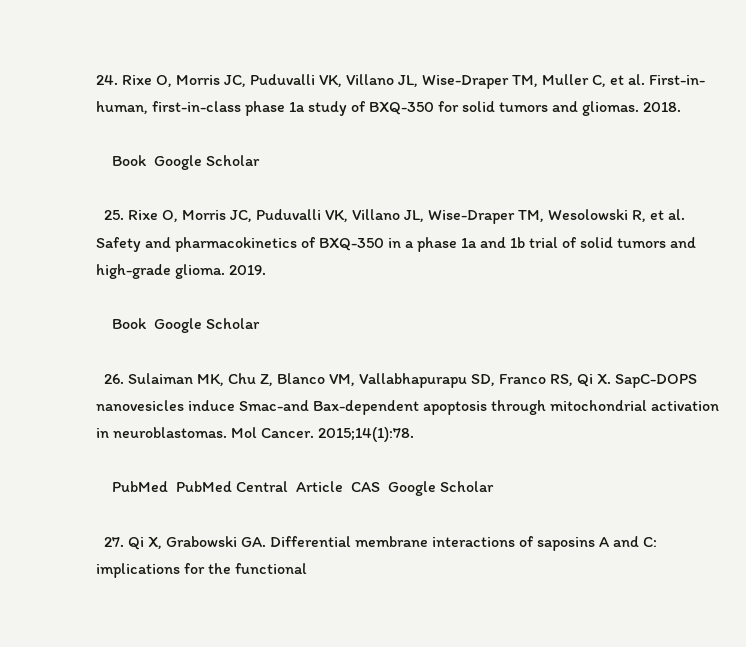24. Rixe O, Morris JC, Puduvalli VK, Villano JL, Wise-Draper TM, Muller C, et al. First-in-human, first-in-class phase 1a study of BXQ-350 for solid tumors and gliomas. 2018.

    Book  Google Scholar

  25. Rixe O, Morris JC, Puduvalli VK, Villano JL, Wise-Draper TM, Wesolowski R, et al. Safety and pharmacokinetics of BXQ-350 in a phase 1a and 1b trial of solid tumors and high-grade glioma. 2019.

    Book  Google Scholar

  26. Sulaiman MK, Chu Z, Blanco VM, Vallabhapurapu SD, Franco RS, Qi X. SapC-DOPS nanovesicles induce Smac-and Bax-dependent apoptosis through mitochondrial activation in neuroblastomas. Mol Cancer. 2015;14(1):78.

    PubMed  PubMed Central  Article  CAS  Google Scholar

  27. Qi X, Grabowski GA. Differential membrane interactions of saposins A and C: implications for the functional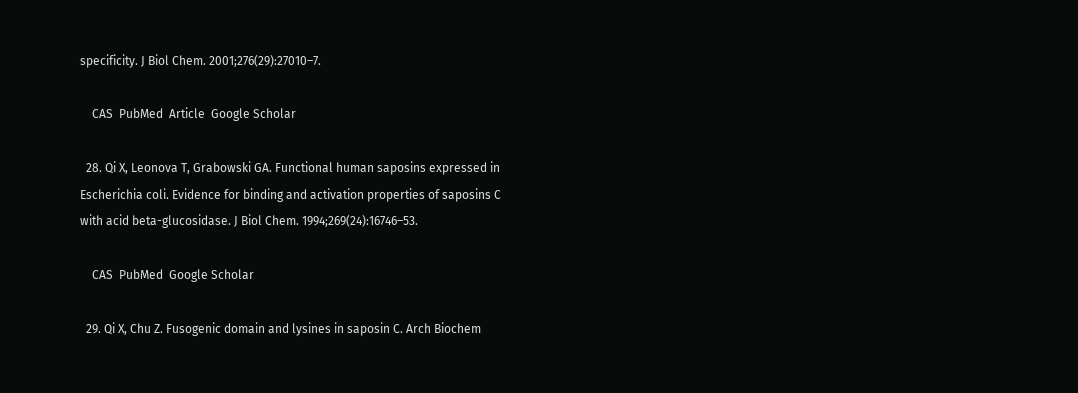specificity. J Biol Chem. 2001;276(29):27010–7.

    CAS  PubMed  Article  Google Scholar

  28. Qi X, Leonova T, Grabowski GA. Functional human saposins expressed in Escherichia coli. Evidence for binding and activation properties of saposins C with acid beta-glucosidase. J Biol Chem. 1994;269(24):16746–53.

    CAS  PubMed  Google Scholar

  29. Qi X, Chu Z. Fusogenic domain and lysines in saposin C. Arch Biochem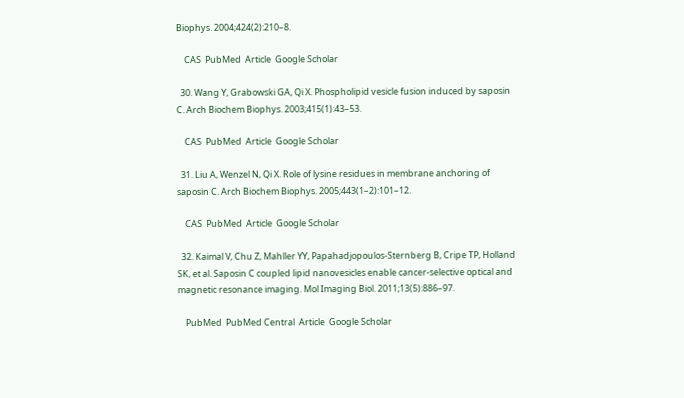Biophys. 2004;424(2):210–8.

    CAS  PubMed  Article  Google Scholar

  30. Wang Y, Grabowski GA, Qi X. Phospholipid vesicle fusion induced by saposin C. Arch Biochem Biophys. 2003;415(1):43–53.

    CAS  PubMed  Article  Google Scholar

  31. Liu A, Wenzel N, Qi X. Role of lysine residues in membrane anchoring of saposin C. Arch Biochem Biophys. 2005;443(1–2):101–12.

    CAS  PubMed  Article  Google Scholar

  32. Kaimal V, Chu Z, Mahller YY, Papahadjopoulos-Sternberg B, Cripe TP, Holland SK, et al. Saposin C coupled lipid nanovesicles enable cancer-selective optical and magnetic resonance imaging. Mol Imaging Biol. 2011;13(5):886–97.

    PubMed  PubMed Central  Article  Google Scholar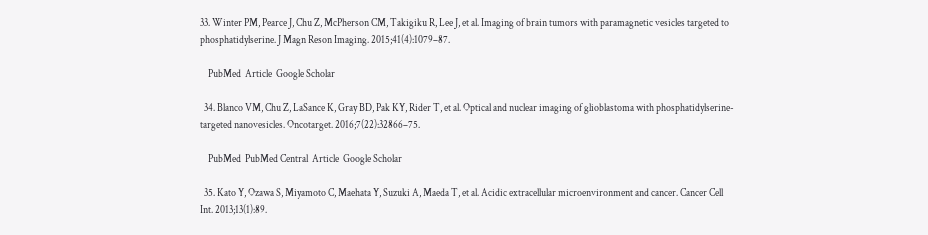33. Winter PM, Pearce J, Chu Z, McPherson CM, Takigiku R, Lee J, et al. Imaging of brain tumors with paramagnetic vesicles targeted to phosphatidylserine. J Magn Reson Imaging. 2015;41(4):1079–87.

    PubMed  Article  Google Scholar

  34. Blanco VM, Chu Z, LaSance K, Gray BD, Pak KY, Rider T, et al. Optical and nuclear imaging of glioblastoma with phosphatidylserine-targeted nanovesicles. Oncotarget. 2016;7(22):32866–75.

    PubMed  PubMed Central  Article  Google Scholar

  35. Kato Y, Ozawa S, Miyamoto C, Maehata Y, Suzuki A, Maeda T, et al. Acidic extracellular microenvironment and cancer. Cancer Cell Int. 2013;13(1):89.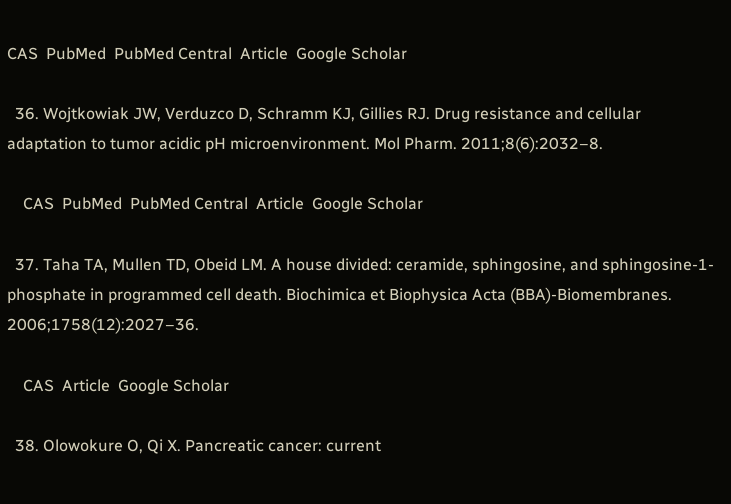CAS  PubMed  PubMed Central  Article  Google Scholar

  36. Wojtkowiak JW, Verduzco D, Schramm KJ, Gillies RJ. Drug resistance and cellular adaptation to tumor acidic pH microenvironment. Mol Pharm. 2011;8(6):2032–8.

    CAS  PubMed  PubMed Central  Article  Google Scholar

  37. Taha TA, Mullen TD, Obeid LM. A house divided: ceramide, sphingosine, and sphingosine-1-phosphate in programmed cell death. Biochimica et Biophysica Acta (BBA)-Biomembranes. 2006;1758(12):2027–36.

    CAS  Article  Google Scholar

  38. Olowokure O, Qi X. Pancreatic cancer: current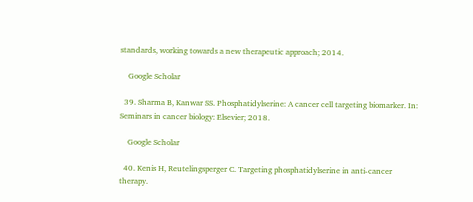standards, working towards a new therapeutic approach; 2014.

    Google Scholar

  39. Sharma B, Kanwar SS. Phosphatidylserine: A cancer cell targeting biomarker. In: Seminars in cancer biology: Elsevier; 2018.

    Google Scholar

  40. Kenis H, Reutelingsperger C. Targeting phosphatidylserine in anti-cancer therapy.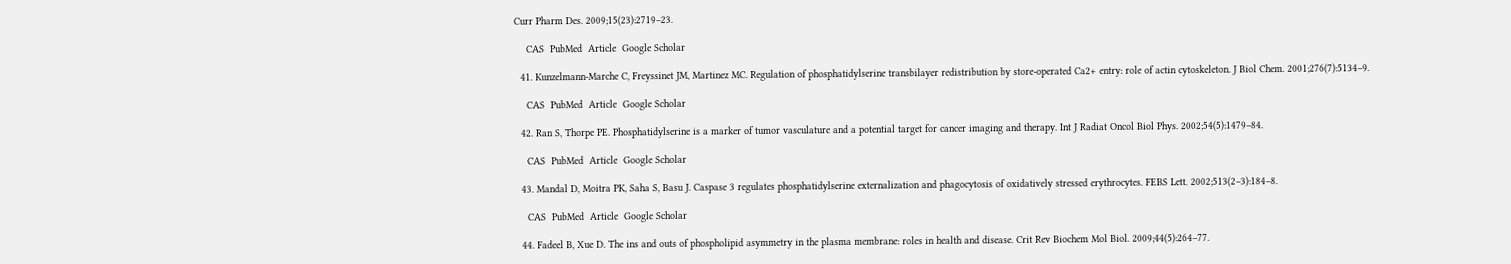Curr Pharm Des. 2009;15(23):2719–23.

    CAS  PubMed  Article  Google Scholar

  41. Kunzelmann-Marche C, Freyssinet JM, Martinez MC. Regulation of phosphatidylserine transbilayer redistribution by store-operated Ca2+ entry: role of actin cytoskeleton. J Biol Chem. 2001;276(7):5134–9.

    CAS  PubMed  Article  Google Scholar

  42. Ran S, Thorpe PE. Phosphatidylserine is a marker of tumor vasculature and a potential target for cancer imaging and therapy. Int J Radiat Oncol Biol Phys. 2002;54(5):1479–84.

    CAS  PubMed  Article  Google Scholar

  43. Mandal D, Moitra PK, Saha S, Basu J. Caspase 3 regulates phosphatidylserine externalization and phagocytosis of oxidatively stressed erythrocytes. FEBS Lett. 2002;513(2–3):184–8.

    CAS  PubMed  Article  Google Scholar

  44. Fadeel B, Xue D. The ins and outs of phospholipid asymmetry in the plasma membrane: roles in health and disease. Crit Rev Biochem Mol Biol. 2009;44(5):264–77.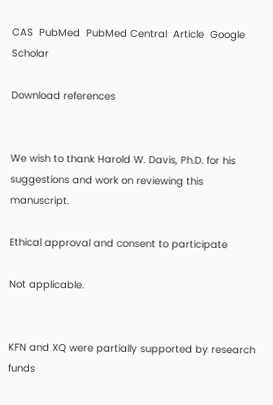CAS  PubMed  PubMed Central  Article  Google Scholar

Download references


We wish to thank Harold W. Davis, Ph.D. for his suggestions and work on reviewing this manuscript.

Ethical approval and consent to participate

Not applicable.


KFN and XQ were partially supported by research funds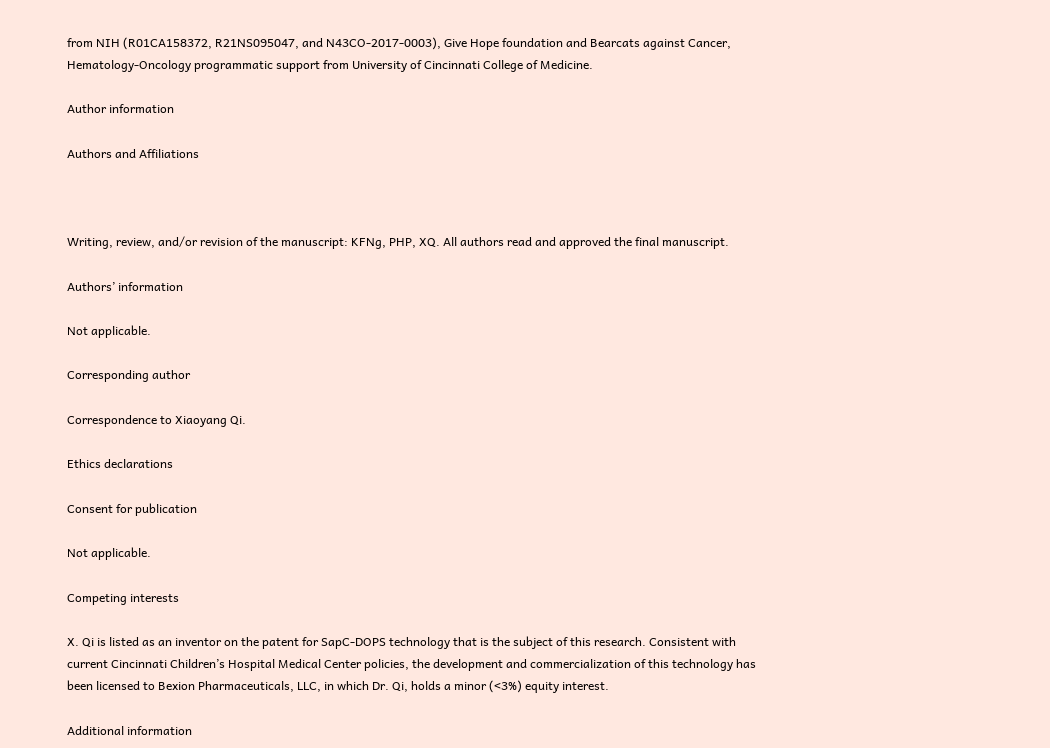from NIH (R01CA158372, R21NS095047, and N43CO-2017-0003), Give Hope foundation and Bearcats against Cancer, Hematology-Oncology programmatic support from University of Cincinnati College of Medicine.

Author information

Authors and Affiliations



Writing, review, and/or revision of the manuscript: KFNg, PHP, XQ. All authors read and approved the final manuscript.

Authors’ information

Not applicable.

Corresponding author

Correspondence to Xiaoyang Qi.

Ethics declarations

Consent for publication

Not applicable.

Competing interests

X. Qi is listed as an inventor on the patent for SapC-DOPS technology that is the subject of this research. Consistent with current Cincinnati Children’s Hospital Medical Center policies, the development and commercialization of this technology has been licensed to Bexion Pharmaceuticals, LLC, in which Dr. Qi, holds a minor (<3%) equity interest.

Additional information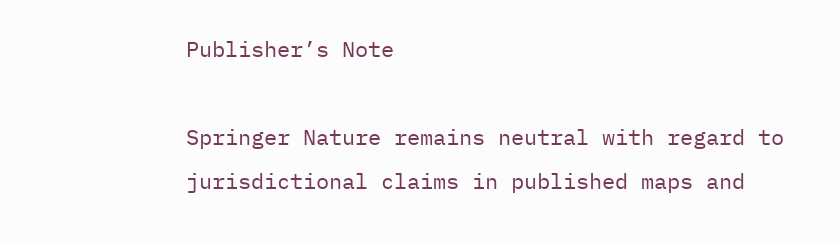Publisher’s Note

Springer Nature remains neutral with regard to jurisdictional claims in published maps and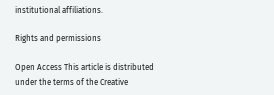institutional affiliations.

Rights and permissions

Open Access This article is distributed under the terms of the Creative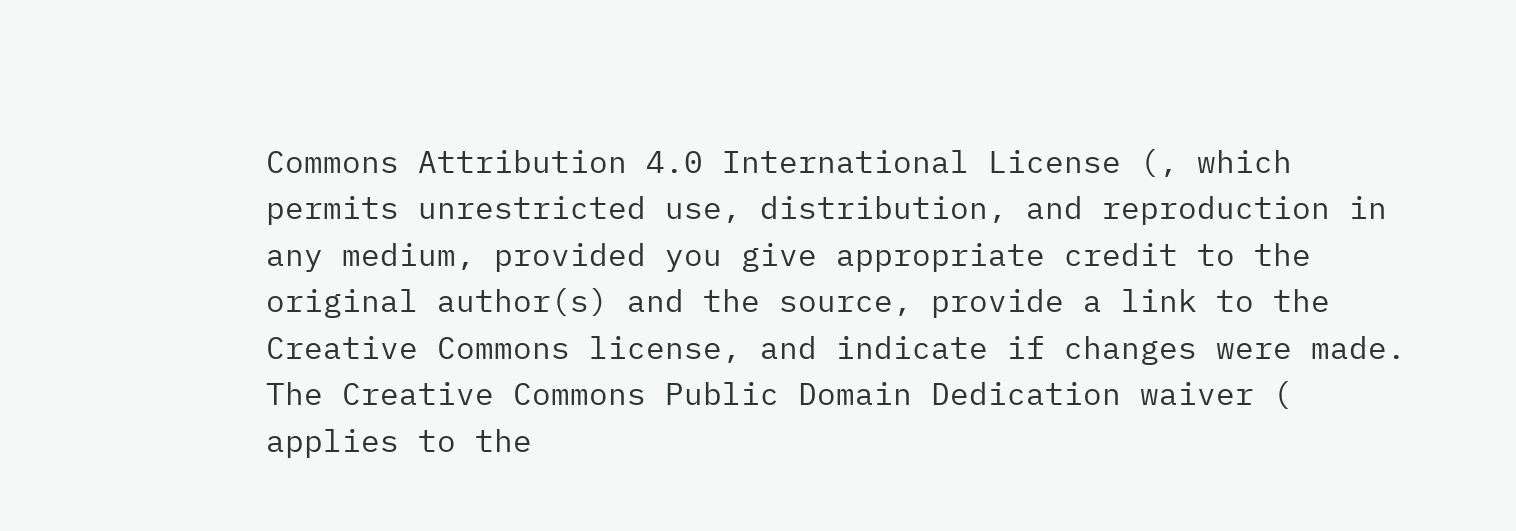Commons Attribution 4.0 International License (, which permits unrestricted use, distribution, and reproduction in any medium, provided you give appropriate credit to the original author(s) and the source, provide a link to the Creative Commons license, and indicate if changes were made. The Creative Commons Public Domain Dedication waiver ( applies to the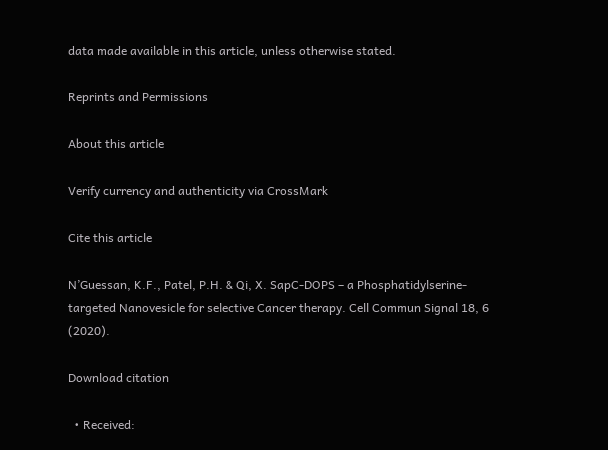data made available in this article, unless otherwise stated.

Reprints and Permissions

About this article

Verify currency and authenticity via CrossMark

Cite this article

N’Guessan, K.F., Patel, P.H. & Qi, X. SapC-DOPS – a Phosphatidylserine-targeted Nanovesicle for selective Cancer therapy. Cell Commun Signal 18, 6 (2020).

Download citation

  • Received: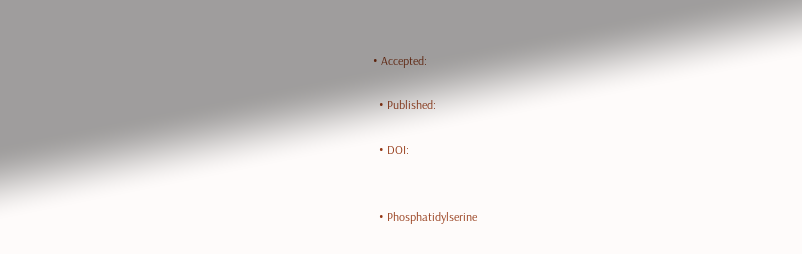• Accepted:

  • Published:

  • DOI:


  • Phosphatidylserine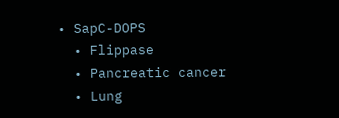• SapC-DOPS
  • Flippase
  • Pancreatic cancer
  • Lung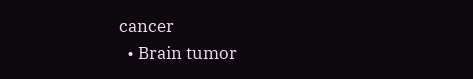cancer
  • Brain tumor